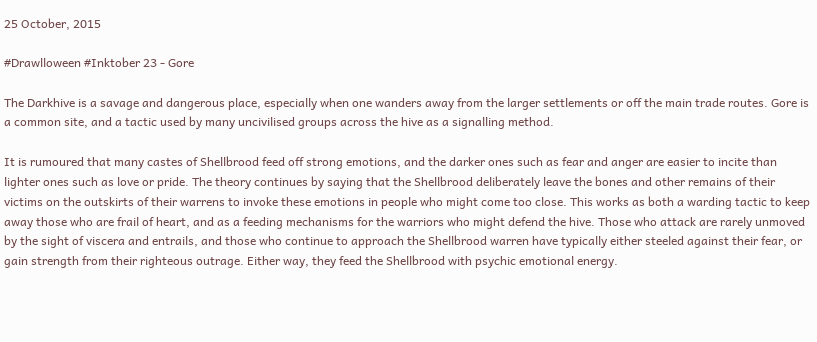25 October, 2015

#Drawlloween #Inktober 23 - Gore

The Darkhive is a savage and dangerous place, especially when one wanders away from the larger settlements or off the main trade routes. Gore is a common site, and a tactic used by many uncivilised groups across the hive as a signalling method.

It is rumoured that many castes of Shellbrood feed off strong emotions, and the darker ones such as fear and anger are easier to incite than lighter ones such as love or pride. The theory continues by saying that the Shellbrood deliberately leave the bones and other remains of their victims on the outskirts of their warrens to invoke these emotions in people who might come too close. This works as both a warding tactic to keep away those who are frail of heart, and as a feeding mechanisms for the warriors who might defend the hive. Those who attack are rarely unmoved by the sight of viscera and entrails, and those who continue to approach the Shellbrood warren have typically either steeled against their fear, or gain strength from their righteous outrage. Either way, they feed the Shellbrood with psychic emotional energy.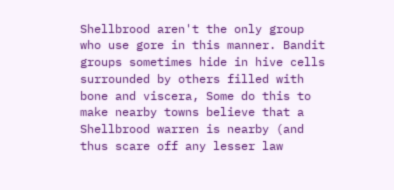Shellbrood aren't the only group who use gore in this manner. Bandit groups sometimes hide in hive cells surrounded by others filled with bone and viscera, Some do this to make nearby towns believe that a Shellbrood warren is nearby (and thus scare off any lesser law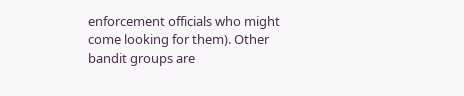enforcement officials who might come looking for them). Other bandit groups are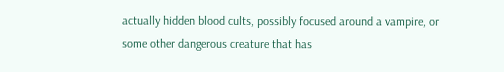actually hidden blood cults, possibly focused around a vampire, or some other dangerous creature that has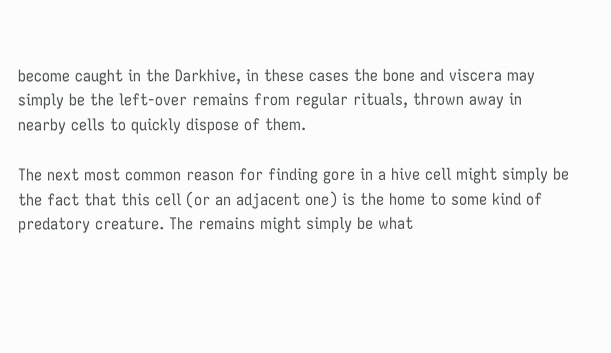become caught in the Darkhive, in these cases the bone and viscera may simply be the left-over remains from regular rituals, thrown away in nearby cells to quickly dispose of them.

The next most common reason for finding gore in a hive cell might simply be the fact that this cell (or an adjacent one) is the home to some kind of predatory creature. The remains might simply be what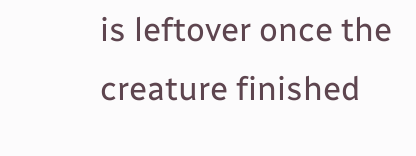is leftover once the creature finished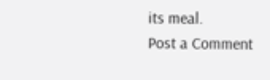its meal.
Post a Comment